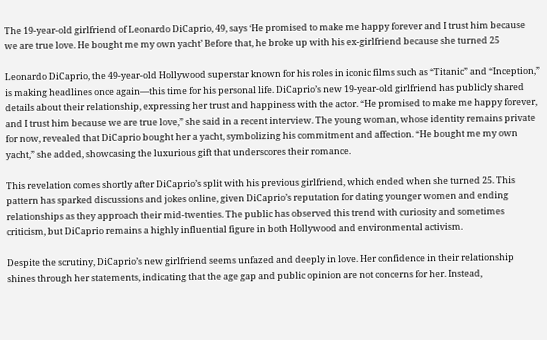The 19-year-old girlfriend of Leonardo DiCaprio, 49, says ‘He promised to make me happy forever and I trust him because we are true love. He bought me my own yacht’ Before that, he broke up with his ex-girlfriend because she turned 25

Leonardo DiCaprio, the 49-year-old Hollywood superstar known for his roles in iconic films such as “Titanic” and “Inception,” is making headlines once again—this time for his personal life. DiCaprio’s new 19-year-old girlfriend has publicly shared details about their relationship, expressing her trust and happiness with the actor. “He promised to make me happy forever, and I trust him because we are true love,” she said in a recent interview. The young woman, whose identity remains private for now, revealed that DiCaprio bought her a yacht, symbolizing his commitment and affection. “He bought me my own yacht,” she added, showcasing the luxurious gift that underscores their romance.

This revelation comes shortly after DiCaprio’s split with his previous girlfriend, which ended when she turned 25. This pattern has sparked discussions and jokes online, given DiCaprio’s reputation for dating younger women and ending relationships as they approach their mid-twenties. The public has observed this trend with curiosity and sometimes criticism, but DiCaprio remains a highly influential figure in both Hollywood and environmental activism.

Despite the scrutiny, DiCaprio’s new girlfriend seems unfazed and deeply in love. Her confidence in their relationship shines through her statements, indicating that the age gap and public opinion are not concerns for her. Instead,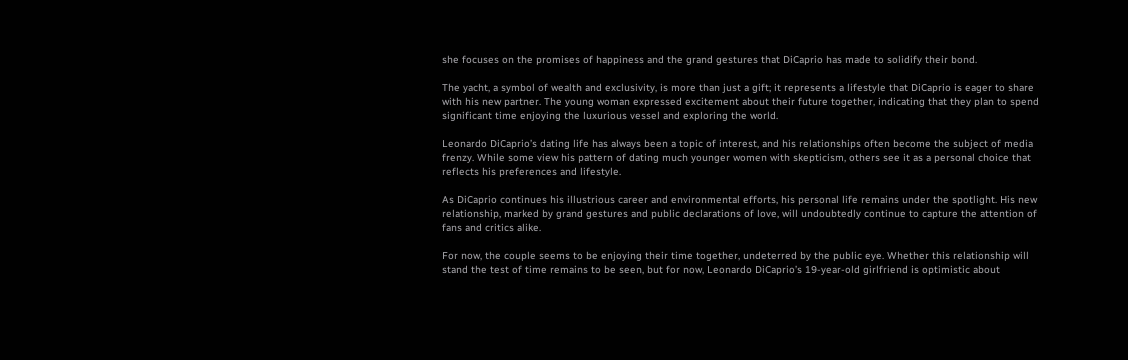she focuses on the promises of happiness and the grand gestures that DiCaprio has made to solidify their bond.

The yacht, a symbol of wealth and exclusivity, is more than just a gift; it represents a lifestyle that DiCaprio is eager to share with his new partner. The young woman expressed excitement about their future together, indicating that they plan to spend significant time enjoying the luxurious vessel and exploring the world.

Leonardo DiCaprio’s dating life has always been a topic of interest, and his relationships often become the subject of media frenzy. While some view his pattern of dating much younger women with skepticism, others see it as a personal choice that reflects his preferences and lifestyle.

As DiCaprio continues his illustrious career and environmental efforts, his personal life remains under the spotlight. His new relationship, marked by grand gestures and public declarations of love, will undoubtedly continue to capture the attention of fans and critics alike.

For now, the couple seems to be enjoying their time together, undeterred by the public eye. Whether this relationship will stand the test of time remains to be seen, but for now, Leonardo DiCaprio’s 19-year-old girlfriend is optimistic about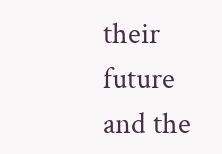their future and the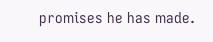promises he has made.